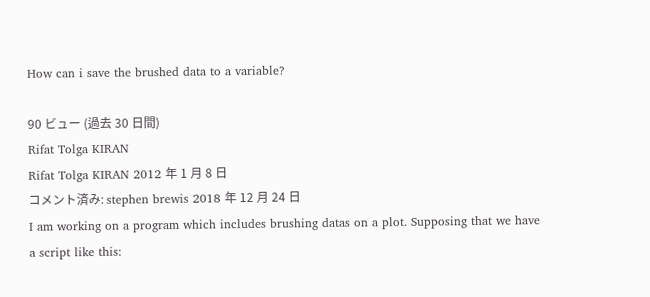How can i save the brushed data to a variable?

90 ビュー (過去 30 日間)
Rifat Tolga KIRAN
Rifat Tolga KIRAN 2012 年 1 月 8 日
コメント済み: stephen brewis 2018 年 12 月 24 日
I am working on a program which includes brushing datas on a plot. Supposing that we have a script like this: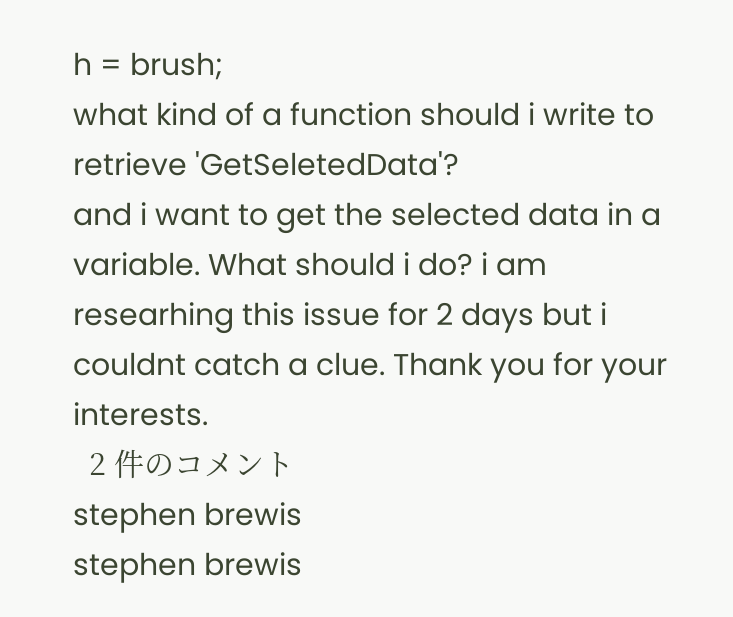h = brush;
what kind of a function should i write to retrieve 'GetSeletedData'?
and i want to get the selected data in a variable. What should i do? i am researhing this issue for 2 days but i couldnt catch a clue. Thank you for your interests.
  2 件のコメント
stephen brewis
stephen brewis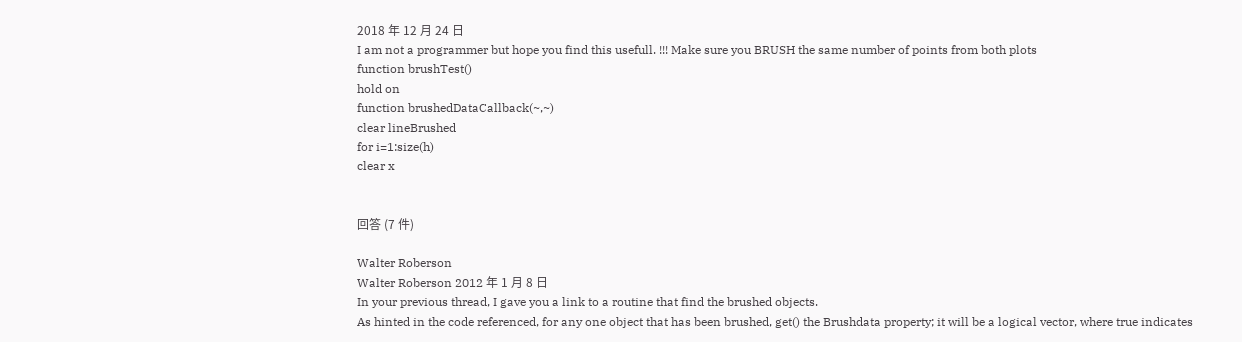2018 年 12 月 24 日
I am not a programmer but hope you find this usefull. !!! Make sure you BRUSH the same number of points from both plots
function brushTest()
hold on
function brushedDataCallback(~,~)
clear lineBrushed
for i=1:size(h)
clear x


回答 (7 件)

Walter Roberson
Walter Roberson 2012 年 1 月 8 日
In your previous thread, I gave you a link to a routine that find the brushed objects.
As hinted in the code referenced, for any one object that has been brushed, get() the Brushdata property; it will be a logical vector, where true indicates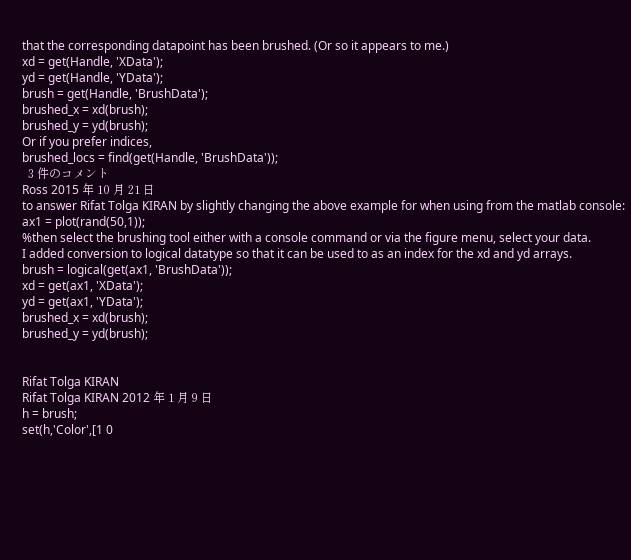that the corresponding datapoint has been brushed. (Or so it appears to me.)
xd = get(Handle, 'XData');
yd = get(Handle, 'YData');
brush = get(Handle, 'BrushData');
brushed_x = xd(brush);
brushed_y = yd(brush);
Or if you prefer indices,
brushed_locs = find(get(Handle, 'BrushData'));
  3 件のコメント
Ross 2015 年 10 月 21 日
to answer Rifat Tolga KIRAN by slightly changing the above example for when using from the matlab console:
ax1 = plot(rand(50,1));
%then select the brushing tool either with a console command or via the figure menu, select your data.
I added conversion to logical datatype so that it can be used to as an index for the xd and yd arrays.
brush = logical(get(ax1, 'BrushData'));
xd = get(ax1, 'XData');
yd = get(ax1, 'YData');
brushed_x = xd(brush);
brushed_y = yd(brush);


Rifat Tolga KIRAN
Rifat Tolga KIRAN 2012 年 1 月 9 日
h = brush;
set(h,'Color',[1 0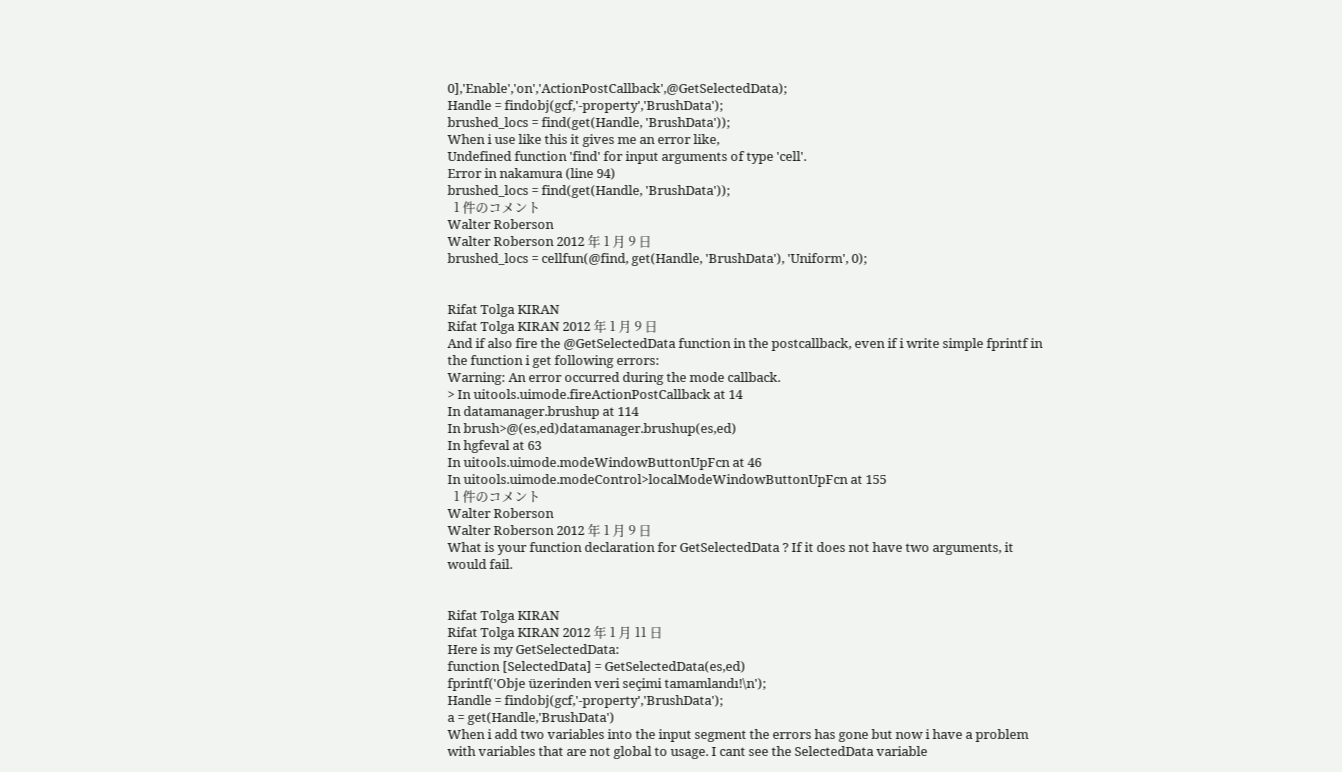0],'Enable','on','ActionPostCallback',@GetSelectedData);
Handle = findobj(gcf,'-property','BrushData');
brushed_locs = find(get(Handle, 'BrushData'));
When i use like this it gives me an error like,
Undefined function 'find' for input arguments of type 'cell'.
Error in nakamura (line 94)
brushed_locs = find(get(Handle, 'BrushData'));
  1 件のコメント
Walter Roberson
Walter Roberson 2012 年 1 月 9 日
brushed_locs = cellfun(@find, get(Handle, 'BrushData'), 'Uniform', 0);


Rifat Tolga KIRAN
Rifat Tolga KIRAN 2012 年 1 月 9 日
And if also fire the @GetSelectedData function in the postcallback, even if i write simple fprintf in the function i get following errors:
Warning: An error occurred during the mode callback.
> In uitools.uimode.fireActionPostCallback at 14
In datamanager.brushup at 114
In brush>@(es,ed)datamanager.brushup(es,ed)
In hgfeval at 63
In uitools.uimode.modeWindowButtonUpFcn at 46
In uitools.uimode.modeControl>localModeWindowButtonUpFcn at 155
  1 件のコメント
Walter Roberson
Walter Roberson 2012 年 1 月 9 日
What is your function declaration for GetSelectedData ? If it does not have two arguments, it would fail.


Rifat Tolga KIRAN
Rifat Tolga KIRAN 2012 年 1 月 11 日
Here is my GetSelectedData:
function [SelectedData] = GetSelectedData(es,ed)
fprintf('Obje üzerinden veri seçimi tamamlandı!\n');
Handle = findobj(gcf,'-property','BrushData');
a = get(Handle,'BrushData')
When i add two variables into the input segment the errors has gone but now i have a problem with variables that are not global to usage. I cant see the SelectedData variable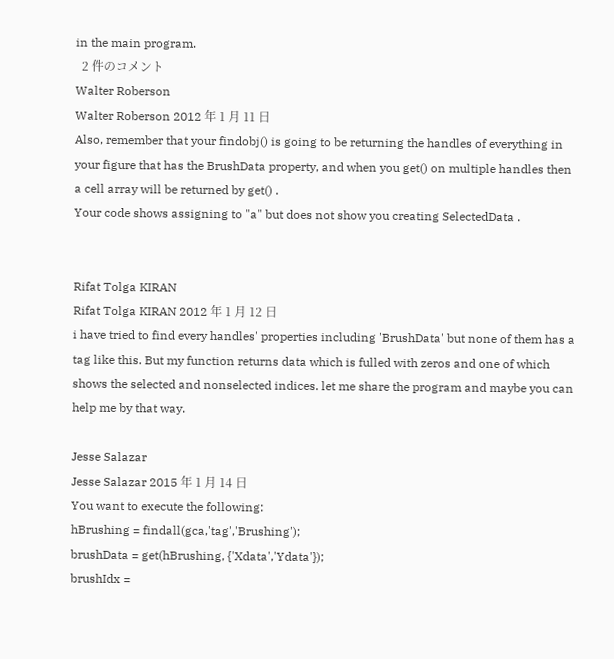in the main program.
  2 件のコメント
Walter Roberson
Walter Roberson 2012 年 1 月 11 日
Also, remember that your findobj() is going to be returning the handles of everything in your figure that has the BrushData property, and when you get() on multiple handles then a cell array will be returned by get() .
Your code shows assigning to "a" but does not show you creating SelectedData .


Rifat Tolga KIRAN
Rifat Tolga KIRAN 2012 年 1 月 12 日
i have tried to find every handles' properties including 'BrushData' but none of them has a tag like this. But my function returns data which is fulled with zeros and one of which shows the selected and nonselected indices. let me share the program and maybe you can help me by that way.

Jesse Salazar
Jesse Salazar 2015 年 1 月 14 日
You want to execute the following:
hBrushing = findall(gca,'tag','Brushing');
brushData = get(hBrushing, {'Xdata','Ydata'});
brushIdx =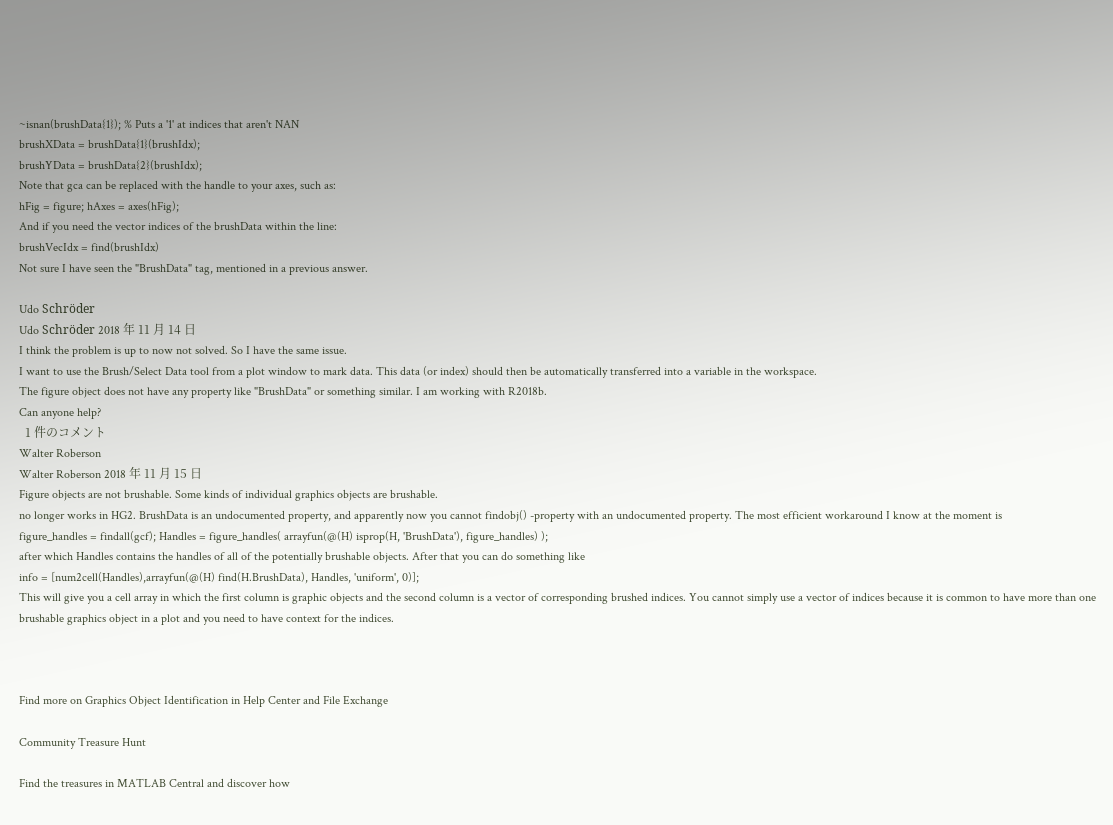~isnan(brushData{1}); % Puts a '1' at indices that aren't NAN
brushXData = brushData{1}(brushIdx);
brushYData = brushData{2}(brushIdx);
Note that gca can be replaced with the handle to your axes, such as:
hFig = figure; hAxes = axes(hFig);
And if you need the vector indices of the brushData within the line:
brushVecIdx = find(brushIdx)
Not sure I have seen the "BrushData" tag, mentioned in a previous answer.

Udo Schröder
Udo Schröder 2018 年 11 月 14 日
I think the problem is up to now not solved. So I have the same issue.
I want to use the Brush/Select Data tool from a plot window to mark data. This data (or index) should then be automatically transferred into a variable in the workspace.
The figure object does not have any property like "BrushData" or something similar. I am working with R2018b.
Can anyone help?
  1 件のコメント
Walter Roberson
Walter Roberson 2018 年 11 月 15 日
Figure objects are not brushable. Some kinds of individual graphics objects are brushable.
no longer works in HG2. BrushData is an undocumented property, and apparently now you cannot findobj() -property with an undocumented property. The most efficient workaround I know at the moment is
figure_handles = findall(gcf); Handles = figure_handles( arrayfun(@(H) isprop(H, 'BrushData'), figure_handles) );
after which Handles contains the handles of all of the potentially brushable objects. After that you can do something like
info = [num2cell(Handles),arrayfun(@(H) find(H.BrushData), Handles, 'uniform', 0)];
This will give you a cell array in which the first column is graphic objects and the second column is a vector of corresponding brushed indices. You cannot simply use a vector of indices because it is common to have more than one brushable graphics object in a plot and you need to have context for the indices.



Find more on Graphics Object Identification in Help Center and File Exchange

Community Treasure Hunt

Find the treasures in MATLAB Central and discover how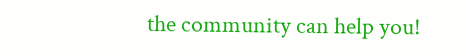the community can help you!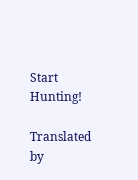Start Hunting!

Translated by